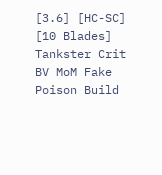[3.6] [HC-SC] [10 Blades] Tankster Crit BV MoM Fake Poison Build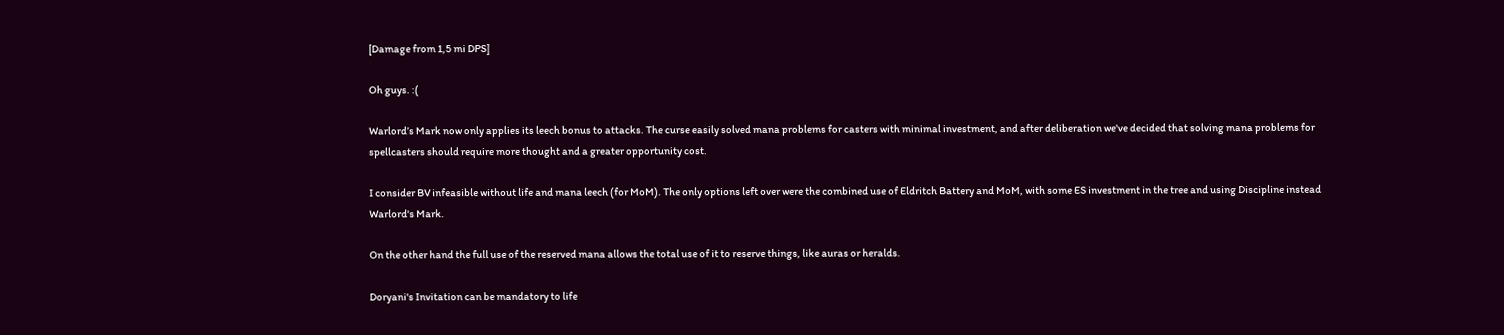[Damage from 1,5 mi DPS]

Oh guys. :(

Warlord’s Mark now only applies its leech bonus to attacks. The curse easily solved mana problems for casters with minimal investment, and after deliberation we've decided that solving mana problems for spellcasters should require more thought and a greater opportunity cost.

I consider BV infeasible without life and mana leech (for MoM). The only options left over were the combined use of Eldritch Battery and MoM, with some ES investment in the tree and using Discipline instead Warlord's Mark.

On the other hand the full use of the reserved mana allows the total use of it to reserve things, like auras or heralds.

Doryani's Invitation can be mandatory to life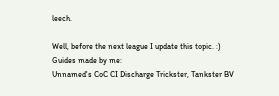leech.

Well, before the next league I update this topic. :)
Guides made by me:
Unnamed's CoC CI Discharge Trickster, Tankster BV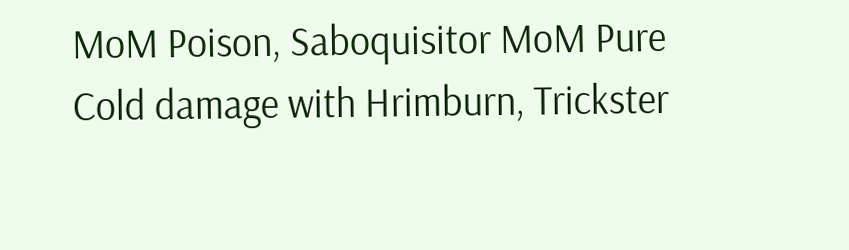MoM Poison, Saboquisitor MoM Pure Cold damage with Hrimburn, Trickster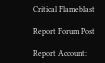Critical Flameblast

Report Forum Post

Report Account: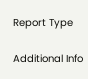Report Type

Additional Info